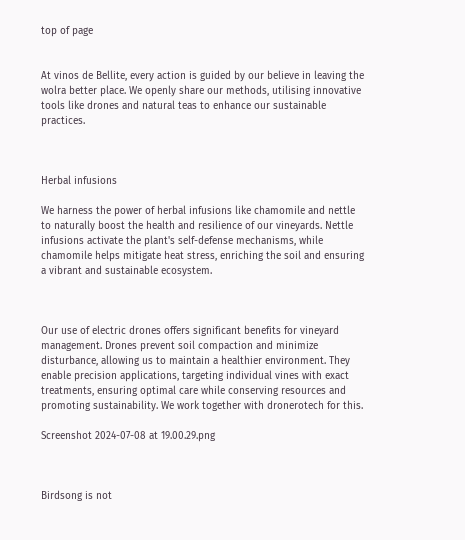top of page


At vinos de Bellite, every action is guided by our believe in leaving the wolra better place. We openly share our methods, utilising innovative tools like drones and natural teas to enhance our sustainable practices.



Herbal infusions

We harness the power of herbal infusions like chamomile and nettle to naturally boost the health and resilience of our vineyards. Nettle infusions activate the plant's self-defense mechanisms, while chamomile helps mitigate heat stress, enriching the soil and ensuring a vibrant and sustainable ecosystem.



Our use of electric drones offers significant benefits for vineyard management. Drones prevent soil compaction and minimize disturbance, allowing us to maintain a healthier environment. They enable precision applications, targeting individual vines with exact treatments, ensuring optimal care while conserving resources and promoting sustainability. We work together with dronerotech for this.

Screenshot 2024-07-08 at 19.00.29.png



Birdsong is not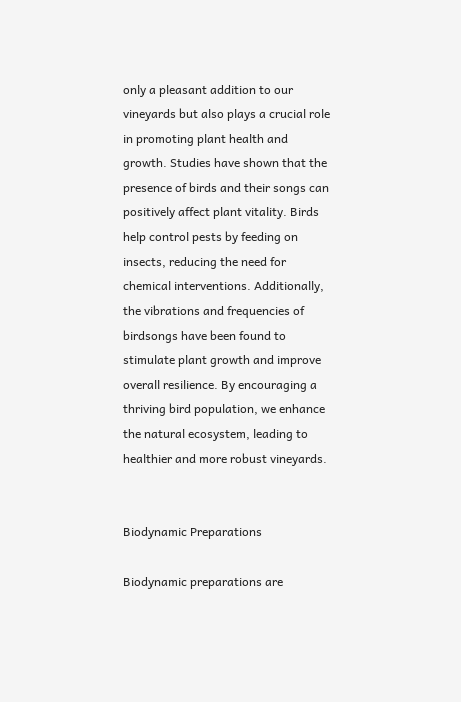only a pleasant addition to our vineyards but also plays a crucial role in promoting plant health and growth. Studies have shown that the presence of birds and their songs can positively affect plant vitality. Birds help control pests by feeding on insects, reducing the need for chemical interventions. Additionally, the vibrations and frequencies of birdsongs have been found to stimulate plant growth and improve overall resilience. By encouraging a thriving bird population, we enhance the natural ecosystem, leading to healthier and more robust vineyards.


Biodynamic Preparations

Biodynamic preparations are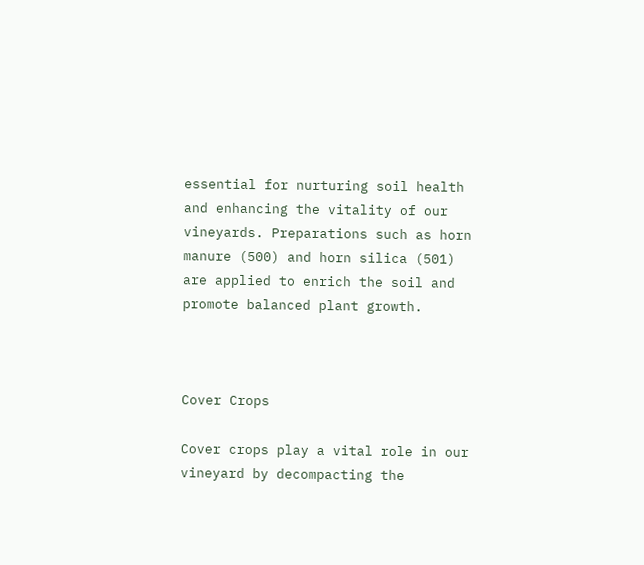essential for nurturing soil health and enhancing the vitality of our vineyards. Preparations such as horn manure (500) and horn silica (501) are applied to enrich the soil and promote balanced plant growth.



Cover Crops

Cover crops play a vital role in our vineyard by decompacting the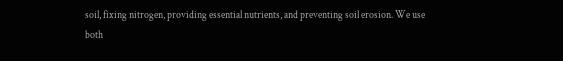soil, fixing nitrogen, providing essential nutrients, and preventing soil erosion. We use both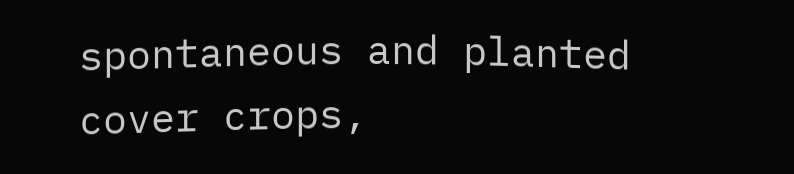spontaneous and planted cover crops,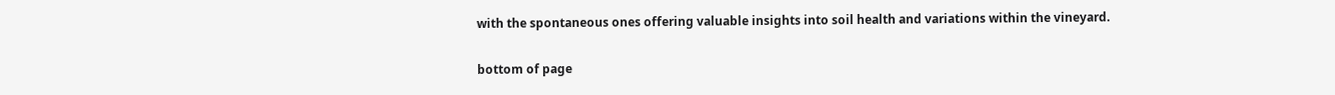with the spontaneous ones offering valuable insights into soil health and variations within the vineyard.

bottom of page